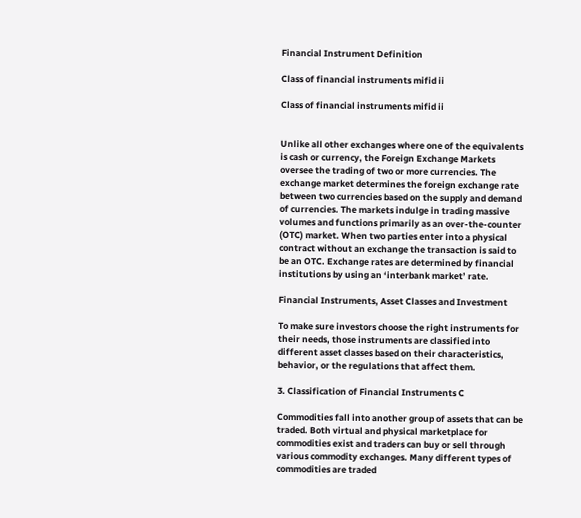Financial Instrument Definition

Class of financial instruments mifid ii

Class of financial instruments mifid ii


Unlike all other exchanges where one of the equivalents is cash or currency, the Foreign Exchange Markets oversee the trading of two or more currencies. The exchange market determines the foreign exchange rate between two currencies based on the supply and demand of currencies. The markets indulge in trading massive volumes and functions primarily as an over-the-counter (OTC) market. When two parties enter into a physical contract without an exchange the transaction is said to be an OTC. Exchange rates are determined by financial institutions by using an ‘interbank market’ rate.

Financial Instruments, Asset Classes and Investment

To make sure investors choose the right instruments for their needs, those instruments are classified into different asset classes based on their characteristics, behavior, or the regulations that affect them.

3. Classification of Financial Instruments C

Commodities fall into another group of assets that can be traded. Both virtual and physical marketplace for commodities exist and traders can buy or sell through various commodity exchanges. Many different types of commodities are traded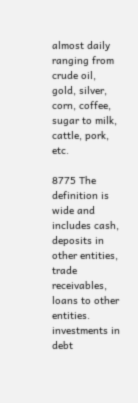almost daily ranging from crude oil, gold, silver, corn, coffee, sugar to milk, cattle, pork, etc.

8775 The definition is wide and includes cash, deposits in other entities, trade receivables, loans to other entities. investments in debt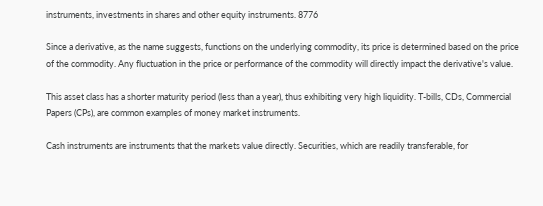instruments, investments in shares and other equity instruments. 8776

Since a derivative, as the name suggests, functions on the underlying commodity, its price is determined based on the price of the commodity. Any fluctuation in the price or performance of the commodity will directly impact the derivative's value.

This asset class has a shorter maturity period (less than a year), thus exhibiting very high liquidity. T-bills, CDs, Commercial Papers (CPs), are common examples of money market instruments.

Cash instruments are instruments that the markets value directly. Securities, which are readily transferable, for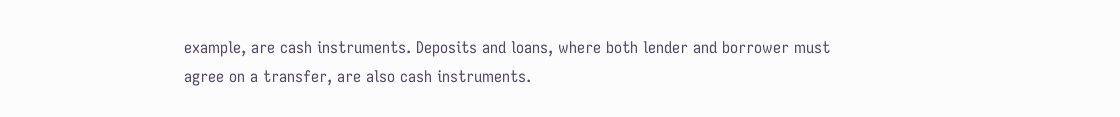example, are cash instruments. Deposits and loans, where both lender and borrower must agree on a transfer, are also cash instruments.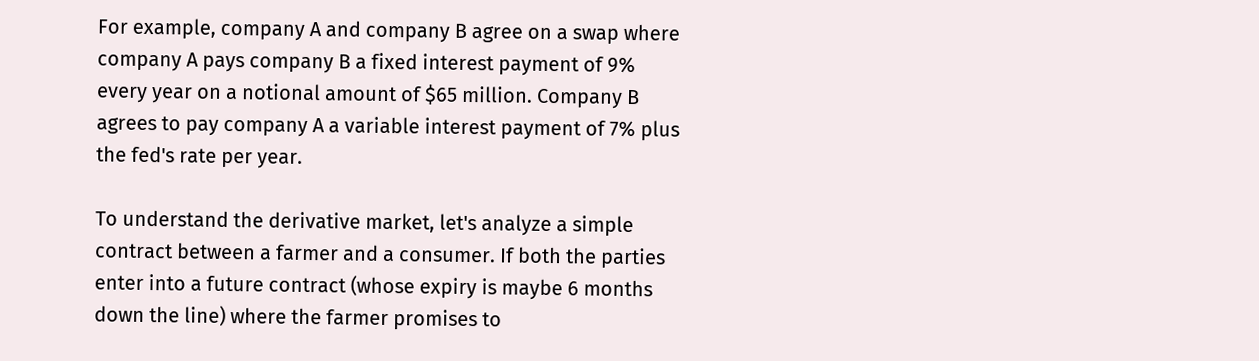For example, company A and company B agree on a swap where company A pays company B a fixed interest payment of 9% every year on a notional amount of $65 million. Company B agrees to pay company A a variable interest payment of 7% plus the fed's rate per year.

To understand the derivative market, let's analyze a simple contract between a farmer and a consumer. If both the parties enter into a future contract (whose expiry is maybe 6 months down the line) where the farmer promises to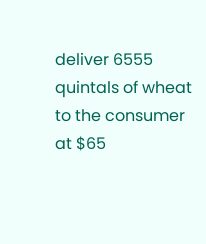deliver 6555 quintals of wheat to the consumer at $65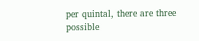per quintal, there are three possible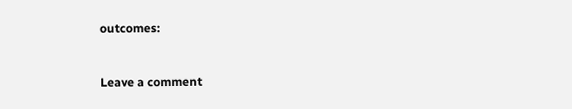outcomes:


Leave a comment